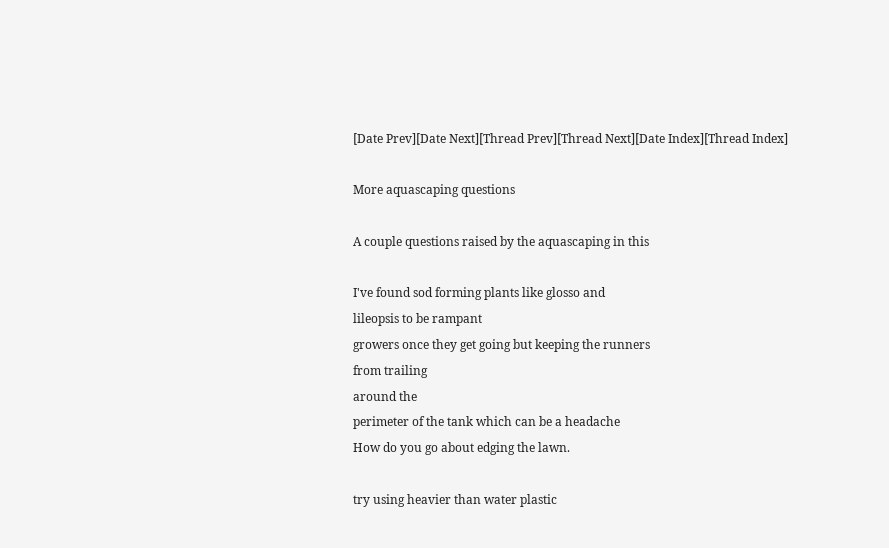[Date Prev][Date Next][Thread Prev][Thread Next][Date Index][Thread Index]

More aquascaping questions

A couple questions raised by the aquascaping in this

I've found sod forming plants like glosso and
lileopsis to be rampant
growers once they get going but keeping the runners
from trailing
around the
perimeter of the tank which can be a headache
How do you go about edging the lawn.

try using heavier than water plastic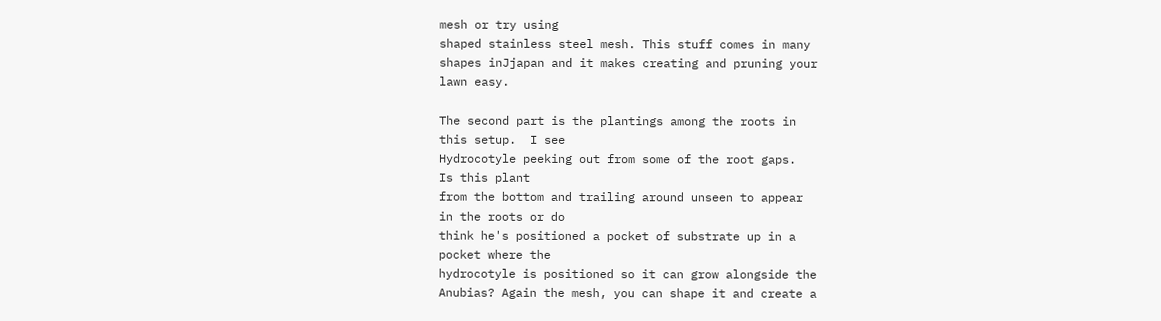mesh or try using
shaped stainless steel mesh. This stuff comes in many
shapes inJjapan and it makes creating and pruning your
lawn easy.

The second part is the plantings among the roots in
this setup.  I see
Hydrocotyle peeking out from some of the root gaps.
Is this plant
from the bottom and trailing around unseen to appear
in the roots or do
think he's positioned a pocket of substrate up in a
pocket where the
hydrocotyle is positioned so it can grow alongside the
Anubias? Again the mesh, you can shape it and create a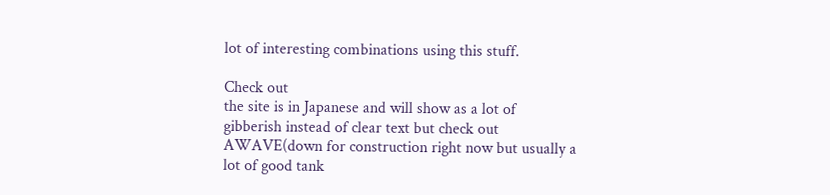lot of interesting combinations using this stuff.

Check out
the site is in Japanese and will show as a lot of
gibberish instead of clear text but check out
AWAVE(down for construction right now but usually a
lot of good tank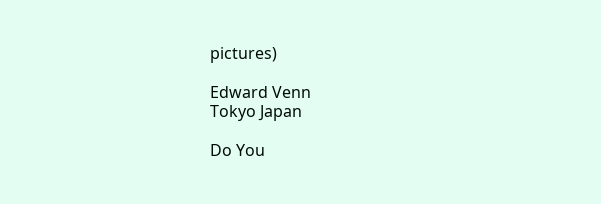pictures)

Edward Venn
Tokyo Japan

Do You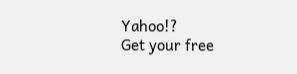Yahoo!?
Get your free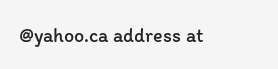@yahoo.ca address at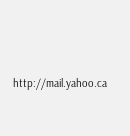http://mail.yahoo.ca